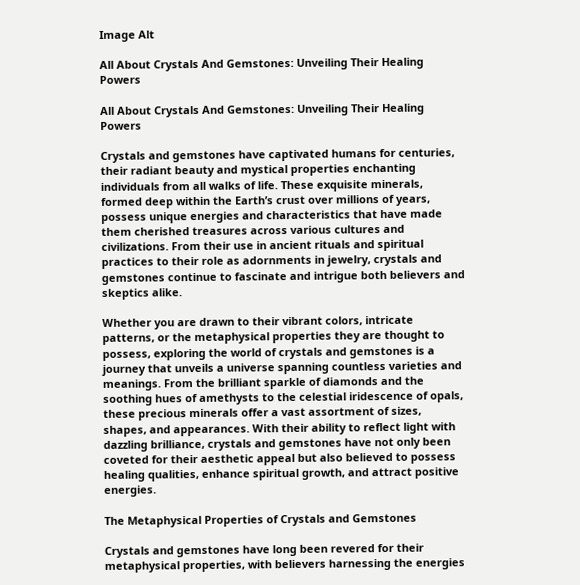Image Alt

All About Crystals And Gemstones: Unveiling Their Healing Powers

All About Crystals And Gemstones: Unveiling Their Healing Powers

Crystals and gemstones have captivated humans for centuries, their radiant beauty and mystical properties enchanting individuals from all walks of life. These exquisite minerals, formed deep within the Earth’s crust over millions of years, possess unique energies and characteristics that have made them cherished treasures across various cultures and civilizations. From their use in ancient rituals and spiritual practices to their role as adornments in jewelry, crystals and gemstones continue to fascinate and intrigue both believers and skeptics alike.

Whether you are drawn to their vibrant colors, intricate patterns, or the metaphysical properties they are thought to possess, exploring the world of crystals and gemstones is a journey that unveils a universe spanning countless varieties and meanings. From the brilliant sparkle of diamonds and the soothing hues of amethysts to the celestial iridescence of opals, these precious minerals offer a vast assortment of sizes, shapes, and appearances. With their ability to reflect light with dazzling brilliance, crystals and gemstones have not only been coveted for their aesthetic appeal but also believed to possess healing qualities, enhance spiritual growth, and attract positive energies.

The Metaphysical Properties of Crystals and Gemstones

Crystals and gemstones have long been revered for their metaphysical properties, with believers harnessing the energies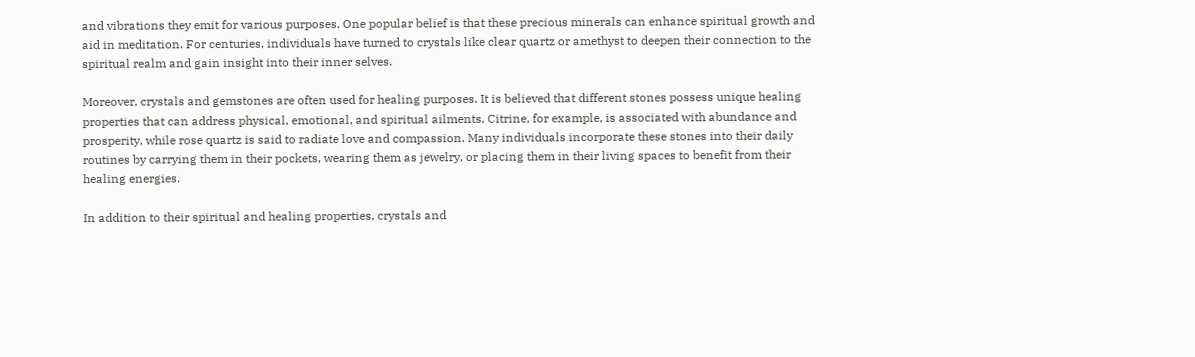and vibrations they emit for various purposes. One popular belief is that these precious minerals can enhance spiritual growth and aid in meditation. For centuries, individuals have turned to crystals like clear quartz or amethyst to deepen their connection to the spiritual realm and gain insight into their inner selves.

Moreover, crystals and gemstones are often used for healing purposes. It is believed that different stones possess unique healing properties that can address physical, emotional, and spiritual ailments. Citrine, for example, is associated with abundance and prosperity, while rose quartz is said to radiate love and compassion. Many individuals incorporate these stones into their daily routines by carrying them in their pockets, wearing them as jewelry, or placing them in their living spaces to benefit from their healing energies.

In addition to their spiritual and healing properties, crystals and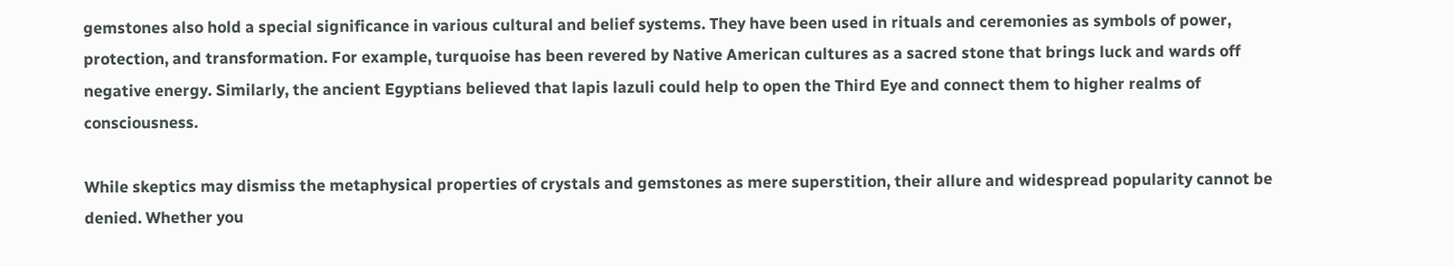gemstones also hold a special significance in various cultural and belief systems. They have been used in rituals and ceremonies as symbols of power, protection, and transformation. For example, turquoise has been revered by Native American cultures as a sacred stone that brings luck and wards off negative energy. Similarly, the ancient Egyptians believed that lapis lazuli could help to open the Third Eye and connect them to higher realms of consciousness.

While skeptics may dismiss the metaphysical properties of crystals and gemstones as mere superstition, their allure and widespread popularity cannot be denied. Whether you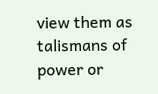view them as talismans of power or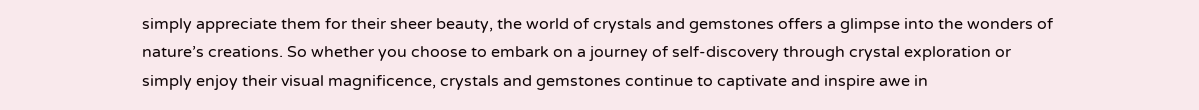simply appreciate them for their sheer beauty, the world of crystals and gemstones offers a glimpse into the wonders of nature’s creations. So whether you choose to embark on a journey of self-discovery through crystal exploration or simply enjoy their visual magnificence, crystals and gemstones continue to captivate and inspire awe in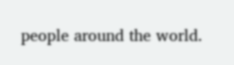people around the world.